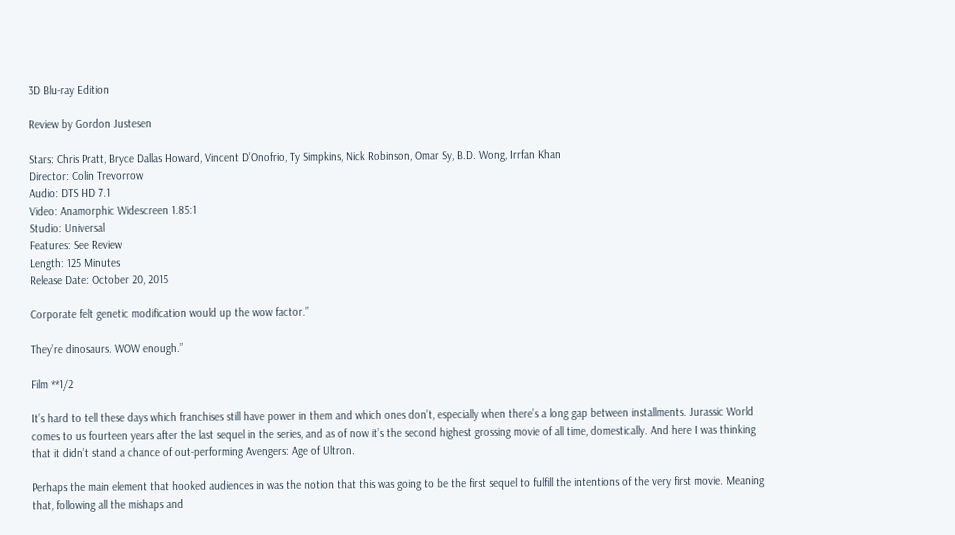3D Blu-ray Edition

Review by Gordon Justesen

Stars: Chris Pratt, Bryce Dallas Howard, Vincent D’Onofrio, Ty Simpkins, Nick Robinson, Omar Sy, B.D. Wong, Irrfan Khan
Director: Colin Trevorrow
Audio: DTS HD 7.1
Video: Anamorphic Widescreen 1.85:1
Studio: Universal
Features: See Review
Length: 125 Minutes
Release Date: October 20, 2015

Corporate felt genetic modification would up the wow factor.”

They’re dinosaurs. WOW enough.”

Film **1/2

It’s hard to tell these days which franchises still have power in them and which ones don’t, especially when there’s a long gap between installments. Jurassic World comes to us fourteen years after the last sequel in the series, and as of now it’s the second highest grossing movie of all time, domestically. And here I was thinking that it didn’t stand a chance of out-performing Avengers: Age of Ultron.

Perhaps the main element that hooked audiences in was the notion that this was going to be the first sequel to fulfill the intentions of the very first movie. Meaning that, following all the mishaps and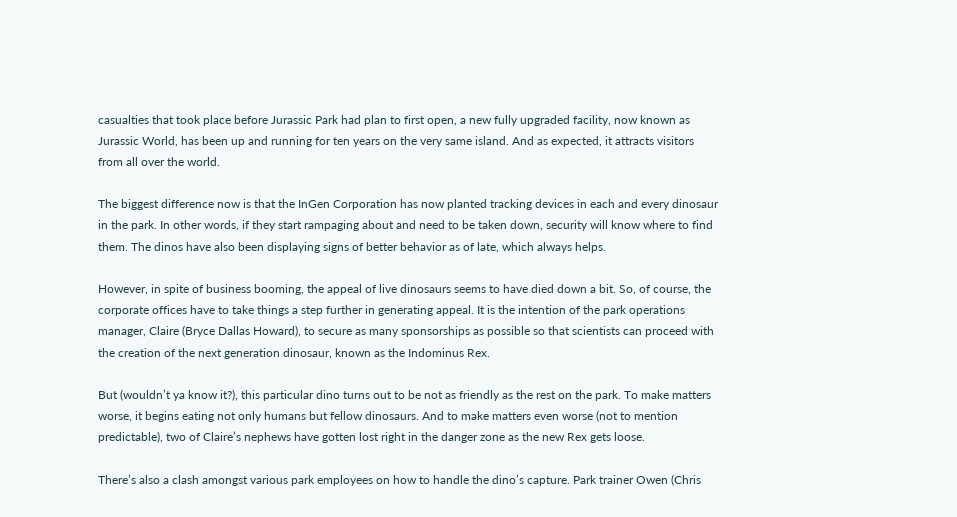casualties that took place before Jurassic Park had plan to first open, a new fully upgraded facility, now known as Jurassic World, has been up and running for ten years on the very same island. And as expected, it attracts visitors from all over the world.

The biggest difference now is that the InGen Corporation has now planted tracking devices in each and every dinosaur in the park. In other words, if they start rampaging about and need to be taken down, security will know where to find them. The dinos have also been displaying signs of better behavior as of late, which always helps.

However, in spite of business booming, the appeal of live dinosaurs seems to have died down a bit. So, of course, the corporate offices have to take things a step further in generating appeal. It is the intention of the park operations manager, Claire (Bryce Dallas Howard), to secure as many sponsorships as possible so that scientists can proceed with the creation of the next generation dinosaur, known as the Indominus Rex.

But (wouldn’t ya know it?), this particular dino turns out to be not as friendly as the rest on the park. To make matters worse, it begins eating not only humans but fellow dinosaurs. And to make matters even worse (not to mention predictable), two of Claire’s nephews have gotten lost right in the danger zone as the new Rex gets loose.

There’s also a clash amongst various park employees on how to handle the dino’s capture. Park trainer Owen (Chris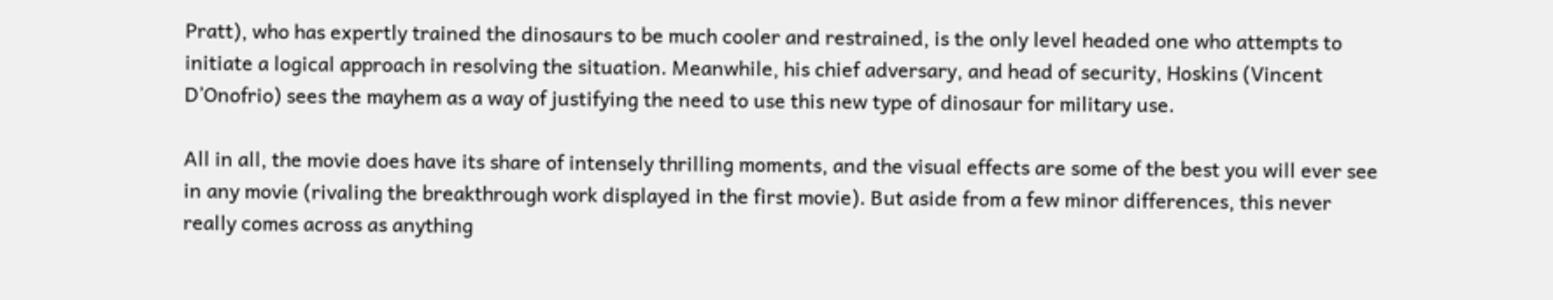Pratt), who has expertly trained the dinosaurs to be much cooler and restrained, is the only level headed one who attempts to initiate a logical approach in resolving the situation. Meanwhile, his chief adversary, and head of security, Hoskins (Vincent D’Onofrio) sees the mayhem as a way of justifying the need to use this new type of dinosaur for military use.

All in all, the movie does have its share of intensely thrilling moments, and the visual effects are some of the best you will ever see in any movie (rivaling the breakthrough work displayed in the first movie). But aside from a few minor differences, this never really comes across as anything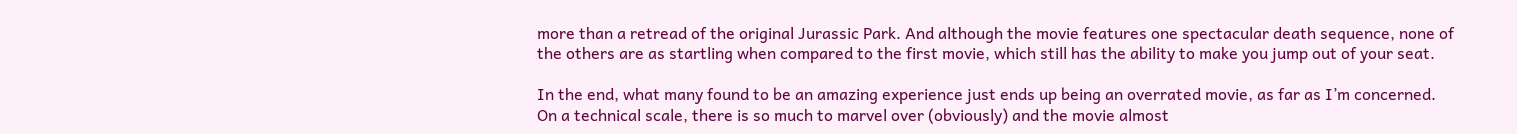more than a retread of the original Jurassic Park. And although the movie features one spectacular death sequence, none of the others are as startling when compared to the first movie, which still has the ability to make you jump out of your seat.

In the end, what many found to be an amazing experience just ends up being an overrated movie, as far as I’m concerned. On a technical scale, there is so much to marvel over (obviously) and the movie almost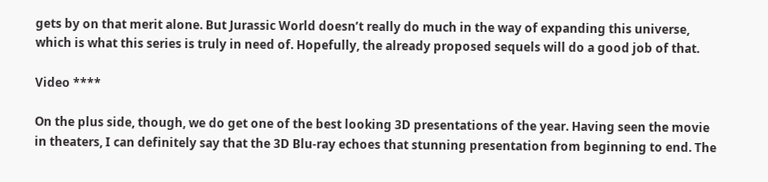gets by on that merit alone. But Jurassic World doesn’t really do much in the way of expanding this universe, which is what this series is truly in need of. Hopefully, the already proposed sequels will do a good job of that.

Video ****

On the plus side, though, we do get one of the best looking 3D presentations of the year. Having seen the movie in theaters, I can definitely say that the 3D Blu-ray echoes that stunning presentation from beginning to end. The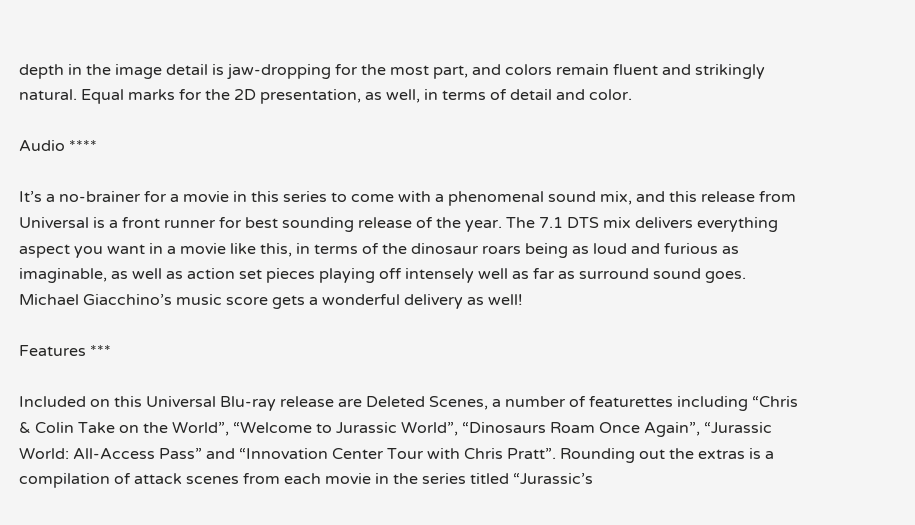depth in the image detail is jaw-dropping for the most part, and colors remain fluent and strikingly natural. Equal marks for the 2D presentation, as well, in terms of detail and color.

Audio ****

It’s a no-brainer for a movie in this series to come with a phenomenal sound mix, and this release from Universal is a front runner for best sounding release of the year. The 7.1 DTS mix delivers everything aspect you want in a movie like this, in terms of the dinosaur roars being as loud and furious as imaginable, as well as action set pieces playing off intensely well as far as surround sound goes. Michael Giacchino’s music score gets a wonderful delivery as well!

Features ***

Included on this Universal Blu-ray release are Deleted Scenes, a number of featurettes including “Chris & Colin Take on the World”, “Welcome to Jurassic World”, “Dinosaurs Roam Once Again”, “Jurassic World: All-Access Pass” and “Innovation Center Tour with Chris Pratt”. Rounding out the extras is a compilation of attack scenes from each movie in the series titled “Jurassic’s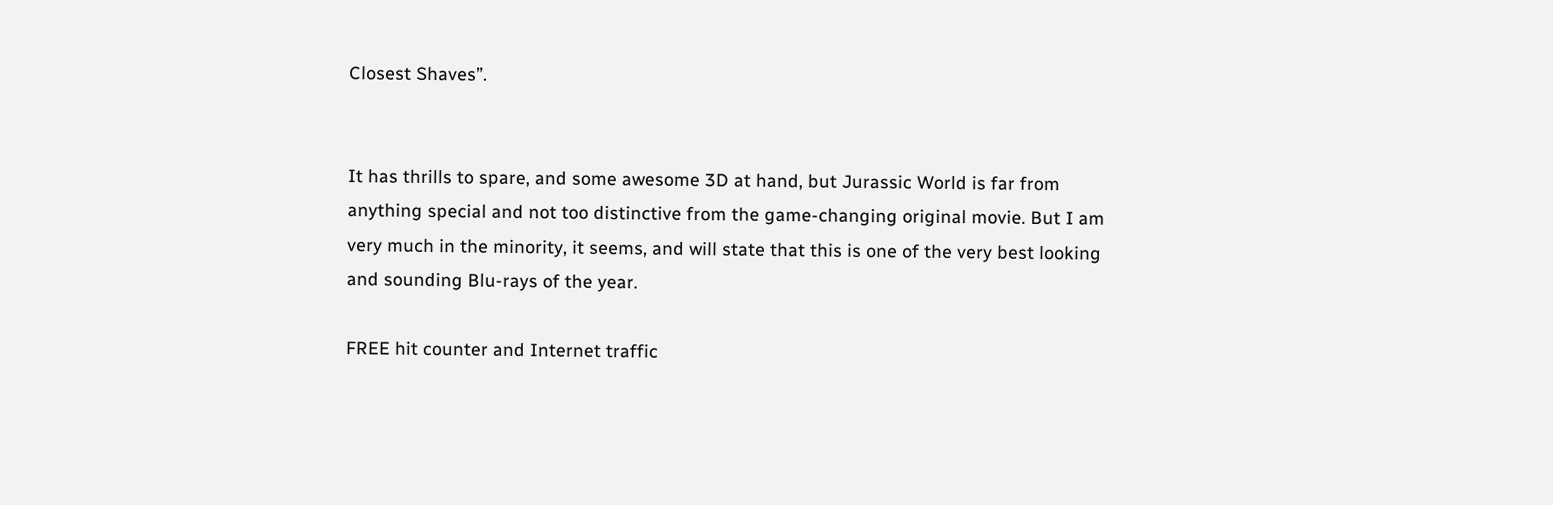Closest Shaves”.


It has thrills to spare, and some awesome 3D at hand, but Jurassic World is far from anything special and not too distinctive from the game-changing original movie. But I am very much in the minority, it seems, and will state that this is one of the very best looking and sounding Blu-rays of the year.

FREE hit counter and Internet traffic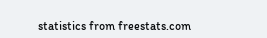statistics from freestats.com